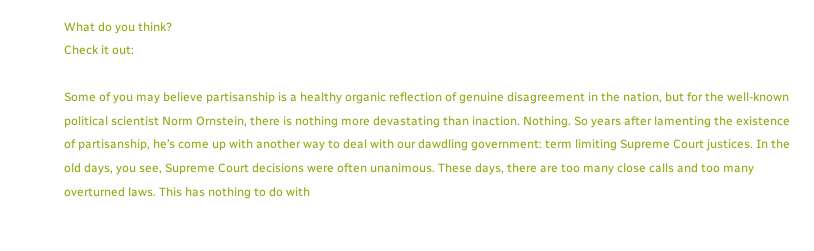What do you think?
Check it out:

Some of you may believe partisanship is a healthy organic reflection of genuine disagreement in the nation, but for the well-known political scientist Norm Ornstein, there is nothing more devastating than inaction. Nothing. So years after lamenting the existence of partisanship, he’s come up with another way to deal with our dawdling government: term limiting Supreme Court justices. In the old days, you see, Supreme Court decisions were often unanimous. These days, there are too many close calls and too many overturned laws. This has nothing to do with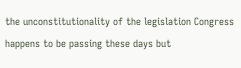the unconstitutionality of the legislation Congress happens to be passing these days but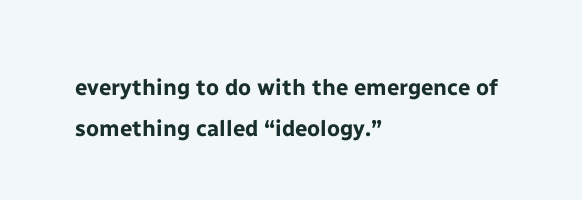everything to do with the emergence of something called “ideology.”